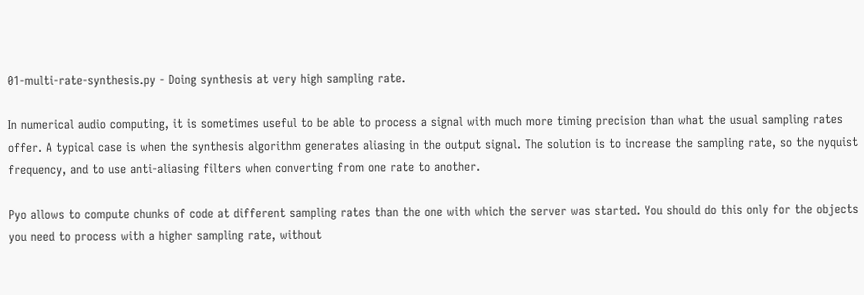01-multi-rate-synthesis.py - Doing synthesis at very high sampling rate.

In numerical audio computing, it is sometimes useful to be able to process a signal with much more timing precision than what the usual sampling rates offer. A typical case is when the synthesis algorithm generates aliasing in the output signal. The solution is to increase the sampling rate, so the nyquist frequency, and to use anti-aliasing filters when converting from one rate to another.

Pyo allows to compute chunks of code at different sampling rates than the one with which the server was started. You should do this only for the objects you need to process with a higher sampling rate, without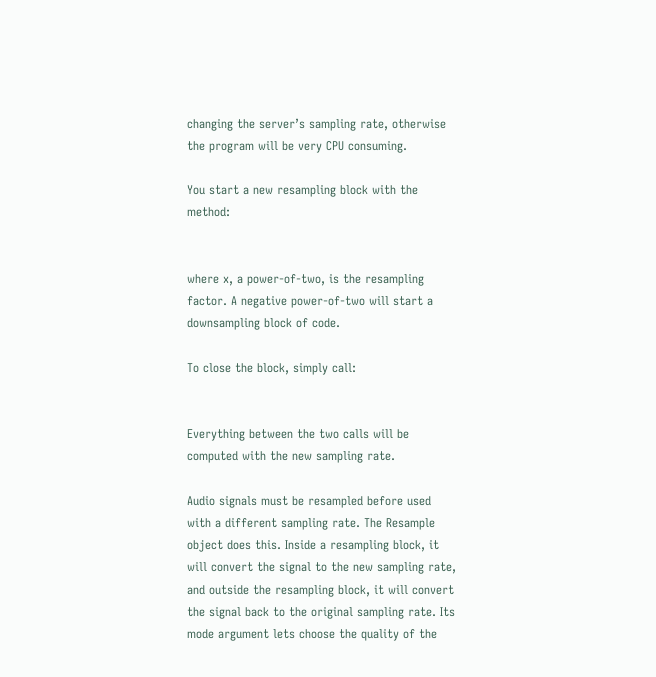changing the server’s sampling rate, otherwise the program will be very CPU consuming.

You start a new resampling block with the method:


where x, a power-of-two, is the resampling factor. A negative power-of-two will start a downsampling block of code.

To close the block, simply call:


Everything between the two calls will be computed with the new sampling rate.

Audio signals must be resampled before used with a different sampling rate. The Resample object does this. Inside a resampling block, it will convert the signal to the new sampling rate, and outside the resampling block, it will convert the signal back to the original sampling rate. Its mode argument lets choose the quality of the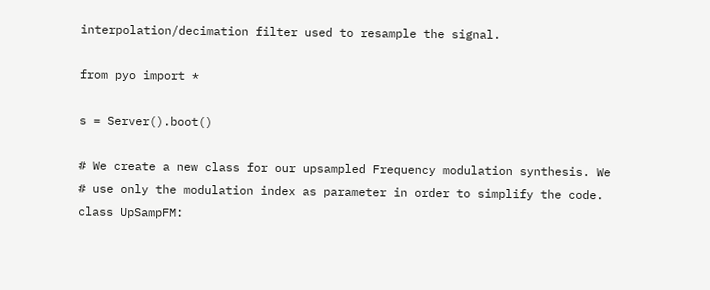interpolation/decimation filter used to resample the signal.

from pyo import *

s = Server().boot()

# We create a new class for our upsampled Frequency modulation synthesis. We
# use only the modulation index as parameter in order to simplify the code.
class UpSampFM: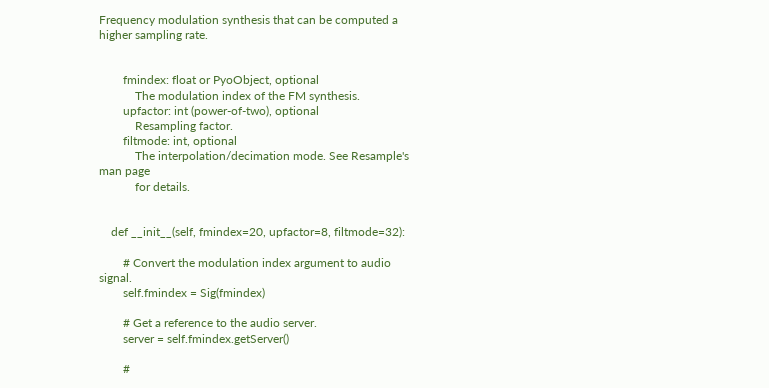Frequency modulation synthesis that can be computed a higher sampling rate.


        fmindex: float or PyoObject, optional
            The modulation index of the FM synthesis.
        upfactor: int (power-of-two), optional
            Resampling factor.
        filtmode: int, optional
            The interpolation/decimation mode. See Resample's man page
            for details.


    def __init__(self, fmindex=20, upfactor=8, filtmode=32):

        # Convert the modulation index argument to audio signal.
        self.fmindex = Sig(fmindex)

        # Get a reference to the audio server.
        server = self.fmindex.getServer()

        #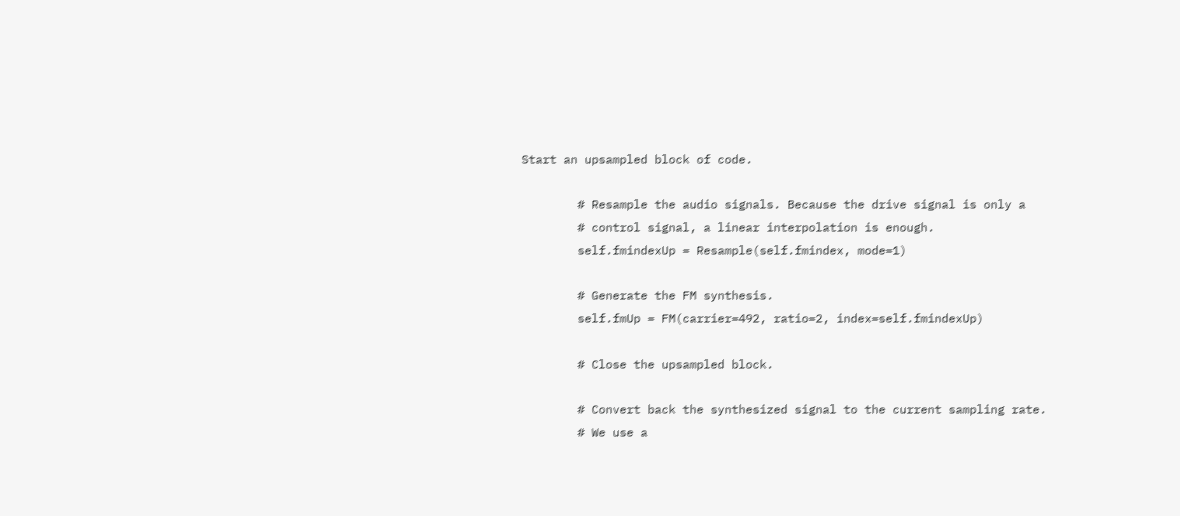Start an upsampled block of code.

        # Resample the audio signals. Because the drive signal is only a
        # control signal, a linear interpolation is enough.
        self.fmindexUp = Resample(self.fmindex, mode=1)

        # Generate the FM synthesis.
        self.fmUp = FM(carrier=492, ratio=2, index=self.fmindexUp)

        # Close the upsampled block.

        # Convert back the synthesized signal to the current sampling rate.
        # We use a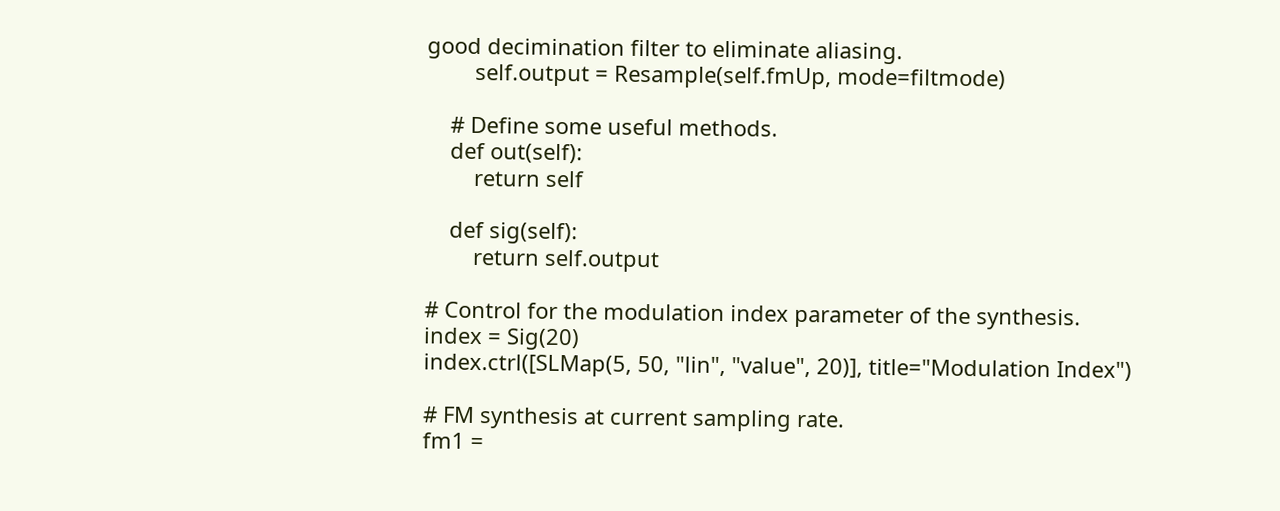good decimination filter to eliminate aliasing.
        self.output = Resample(self.fmUp, mode=filtmode)

    # Define some useful methods.
    def out(self):
        return self

    def sig(self):
        return self.output

# Control for the modulation index parameter of the synthesis.
index = Sig(20)
index.ctrl([SLMap(5, 50, "lin", "value", 20)], title="Modulation Index")

# FM synthesis at current sampling rate.
fm1 =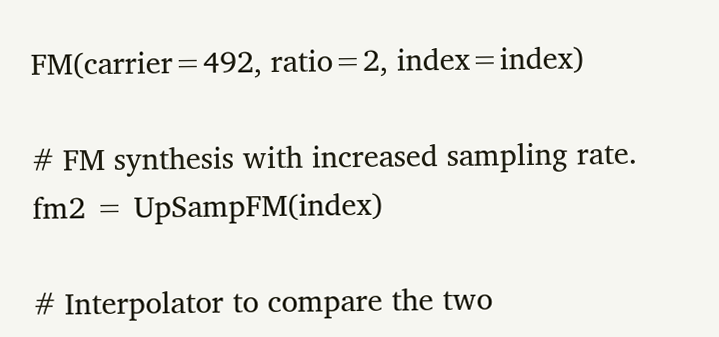FM(carrier=492, ratio=2, index=index)

# FM synthesis with increased sampling rate.
fm2 = UpSampFM(index)

# Interpolator to compare the two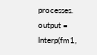processes.
output = Interp(fm1,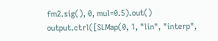fm2.sig(), 0, mul=0.5).out()
output.ctrl([SLMap(0, 1, "lin", "interp",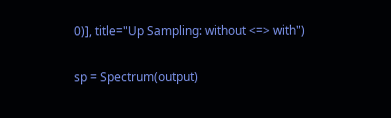0)], title="Up Sampling: without <=> with")

sp = Spectrum(output)